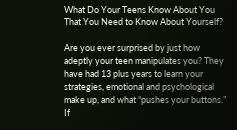What Do Your Teens Know About You That You Need to Know About Yourself?

Are you ever surprised by just how adeptly your teen manipulates you? They have had 13 plus years to learn your strategies, emotional and psychological make up, and what “pushes your buttons.” If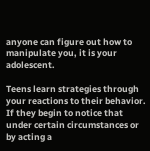anyone can figure out how to manipulate you, it is your adolescent.

Teens learn strategies through your reactions to their behavior. If they begin to notice that under certain circumstances or by acting a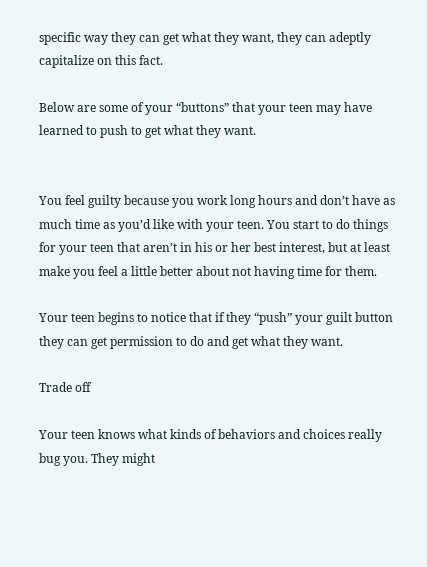specific way they can get what they want, they can adeptly capitalize on this fact.

Below are some of your “buttons” that your teen may have learned to push to get what they want.


You feel guilty because you work long hours and don’t have as much time as you’d like with your teen. You start to do things for your teen that aren’t in his or her best interest, but at least make you feel a little better about not having time for them.

Your teen begins to notice that if they “push” your guilt button they can get permission to do and get what they want.

Trade off

Your teen knows what kinds of behaviors and choices really bug you. They might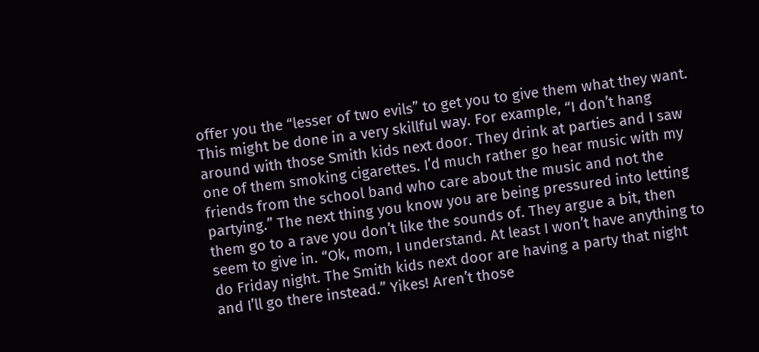offer you the “lesser of two evils” to get you to give them what they want. This might be done in a very skillful way. For example, “I don’t hang around with those Smith kids next door. They drink at parties and I saw one of them smoking cigarettes. I’d much rather go hear music with my friends from the school band who care about the music and not the partying.” The next thing you know you are being pressured into letting them go to a rave you don’t like the sounds of. They argue a bit, then seem to give in. “Ok, mom, I understand. At least I won’t have anything to do Friday night. The Smith kids next door are having a party that night and I’ll go there instead.” Yikes! Aren’t those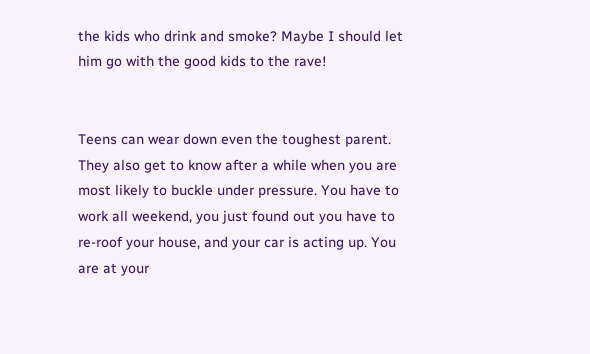the kids who drink and smoke? Maybe I should let him go with the good kids to the rave!


Teens can wear down even the toughest parent. They also get to know after a while when you are most likely to buckle under pressure. You have to work all weekend, you just found out you have to re-roof your house, and your car is acting up. You are at your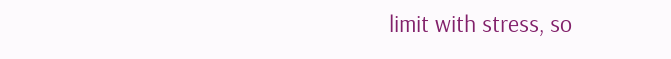limit with stress, so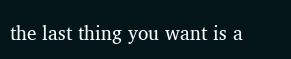the last thing you want is a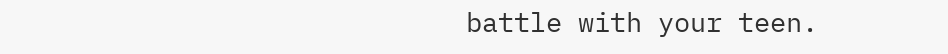battle with your teen.